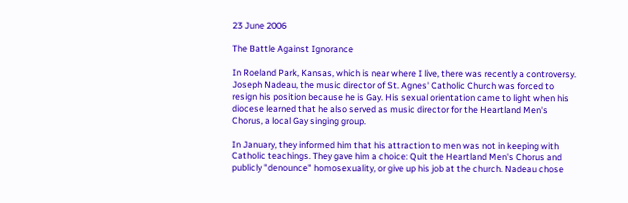23 June 2006

The Battle Against Ignorance

In Roeland Park, Kansas, which is near where I live, there was recently a controversy. Joseph Nadeau, the music director of St. Agnes' Catholic Church was forced to resign his position because he is Gay. His sexual orientation came to light when his diocese learned that he also served as music director for the Heartland Men's Chorus, a local Gay singing group.

In January, they informed him that his attraction to men was not in keeping with Catholic teachings. They gave him a choice: Quit the Heartland Men's Chorus and publicly "denounce" homosexuality, or give up his job at the church. Nadeau chose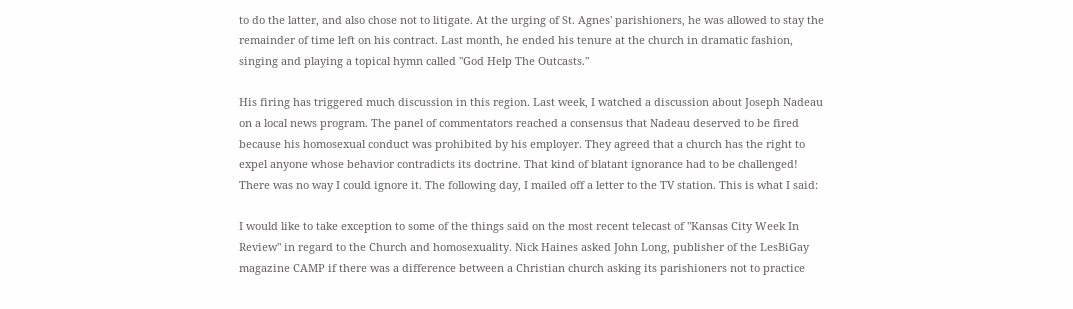to do the latter, and also chose not to litigate. At the urging of St. Agnes' parishioners, he was allowed to stay the remainder of time left on his contract. Last month, he ended his tenure at the church in dramatic fashion, singing and playing a topical hymn called "God Help The Outcasts."

His firing has triggered much discussion in this region. Last week, I watched a discussion about Joseph Nadeau on a local news program. The panel of commentators reached a consensus that Nadeau deserved to be fired because his homosexual conduct was prohibited by his employer. They agreed that a church has the right to expel anyone whose behavior contradicts its doctrine. That kind of blatant ignorance had to be challenged! There was no way I could ignore it. The following day, I mailed off a letter to the TV station. This is what I said:

I would like to take exception to some of the things said on the most recent telecast of "Kansas City Week In Review" in regard to the Church and homosexuality. Nick Haines asked John Long, publisher of the LesBiGay magazine CAMP if there was a difference between a Christian church asking its parishioners not to practice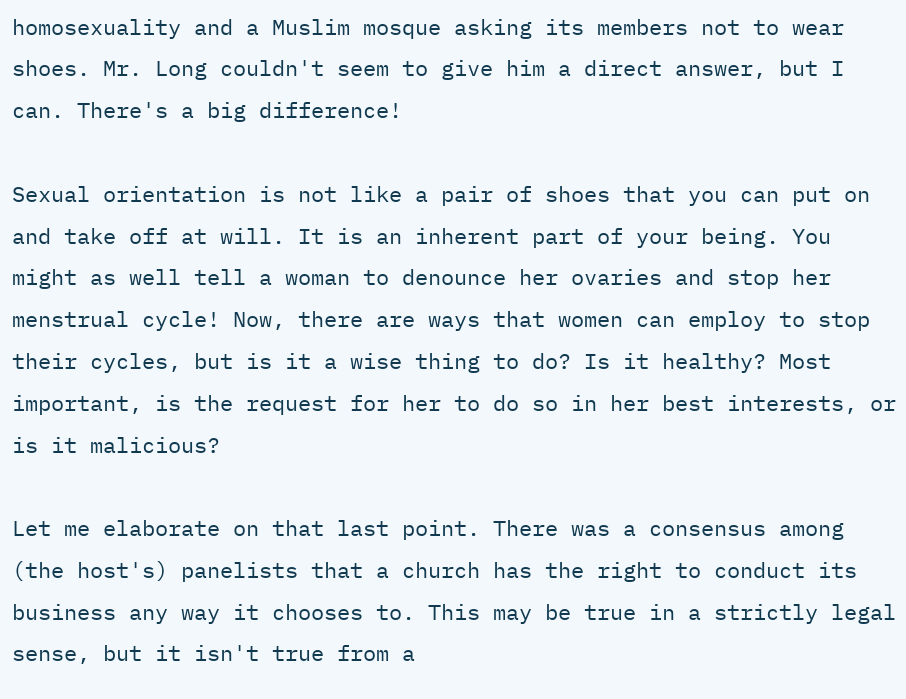homosexuality and a Muslim mosque asking its members not to wear shoes. Mr. Long couldn't seem to give him a direct answer, but I can. There's a big difference!

Sexual orientation is not like a pair of shoes that you can put on and take off at will. It is an inherent part of your being. You might as well tell a woman to denounce her ovaries and stop her menstrual cycle! Now, there are ways that women can employ to stop their cycles, but is it a wise thing to do? Is it healthy? Most important, is the request for her to do so in her best interests, or is it malicious?

Let me elaborate on that last point. There was a consensus among (the host's) panelists that a church has the right to conduct its business any way it chooses to. This may be true in a strictly legal sense, but it isn't true from a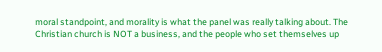moral standpoint, and morality is what the panel was really talking about. The Christian church is NOT a business, and the people who set themselves up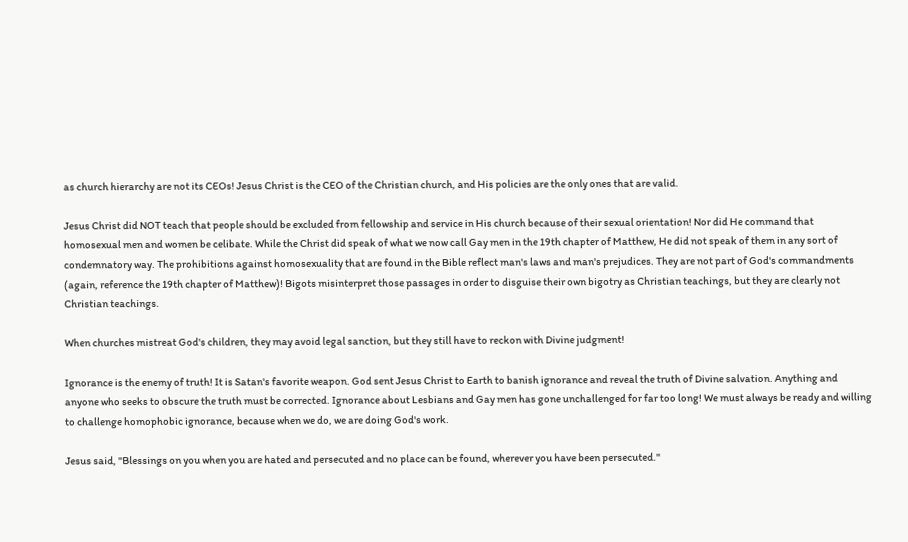as church hierarchy are not its CEOs! Jesus Christ is the CEO of the Christian church, and His policies are the only ones that are valid.

Jesus Christ did NOT teach that people should be excluded from fellowship and service in His church because of their sexual orientation! Nor did He command that homosexual men and women be celibate. While the Christ did speak of what we now call Gay men in the 19th chapter of Matthew, He did not speak of them in any sort of condemnatory way. The prohibitions against homosexuality that are found in the Bible reflect man's laws and man's prejudices. They are not part of God's commandments (again, reference the 19th chapter of Matthew)! Bigots misinterpret those passages in order to disguise their own bigotry as Christian teachings, but they are clearly not Christian teachings.

When churches mistreat God's children, they may avoid legal sanction, but they still have to reckon with Divine judgment!

Ignorance is the enemy of truth! It is Satan's favorite weapon. God sent Jesus Christ to Earth to banish ignorance and reveal the truth of Divine salvation. Anything and anyone who seeks to obscure the truth must be corrected. Ignorance about Lesbians and Gay men has gone unchallenged for far too long! We must always be ready and willing to challenge homophobic ignorance, because when we do, we are doing God's work.

Jesus said, "Blessings on you when you are hated and persecuted and no place can be found, wherever you have been persecuted."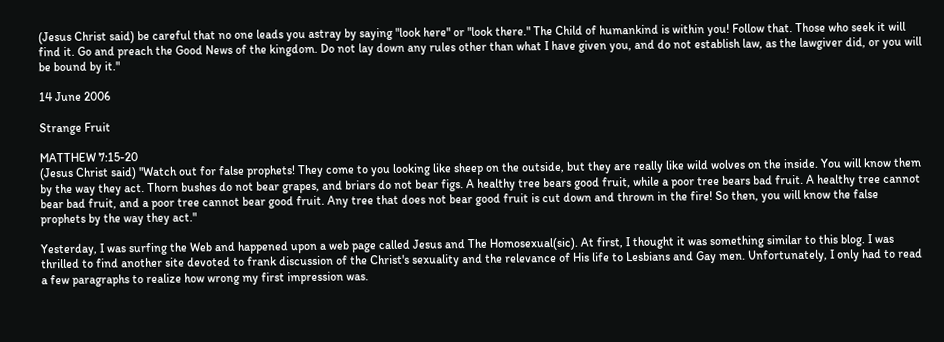(Jesus Christ said) be careful that no one leads you astray by saying "look here" or "look there." The Child of humankind is within you! Follow that. Those who seek it will find it. Go and preach the Good News of the kingdom. Do not lay down any rules other than what I have given you, and do not establish law, as the lawgiver did, or you will be bound by it."

14 June 2006

Strange Fruit

MATTHEW 7:15-20
(Jesus Christ said) "Watch out for false prophets! They come to you looking like sheep on the outside, but they are really like wild wolves on the inside. You will know them by the way they act. Thorn bushes do not bear grapes, and briars do not bear figs. A healthy tree bears good fruit, while a poor tree bears bad fruit. A healthy tree cannot bear bad fruit, and a poor tree cannot bear good fruit. Any tree that does not bear good fruit is cut down and thrown in the fire! So then, you will know the false prophets by the way they act."

Yesterday, I was surfing the Web and happened upon a web page called Jesus and The Homosexual(sic). At first, I thought it was something similar to this blog. I was thrilled to find another site devoted to frank discussion of the Christ's sexuality and the relevance of His life to Lesbians and Gay men. Unfortunately, I only had to read a few paragraphs to realize how wrong my first impression was.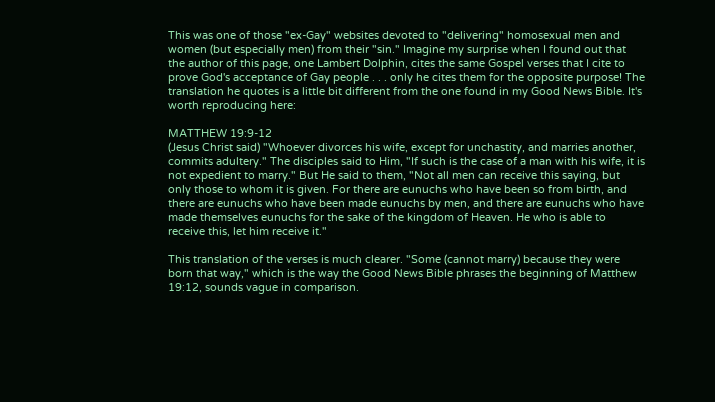This was one of those "ex-Gay" websites devoted to "delivering" homosexual men and women (but especially men) from their "sin." Imagine my surprise when I found out that the author of this page, one Lambert Dolphin, cites the same Gospel verses that I cite to prove God's acceptance of Gay people . . . only he cites them for the opposite purpose! The translation he quotes is a little bit different from the one found in my Good News Bible. It's worth reproducing here:

MATTHEW 19:9-12
(Jesus Christ said) "Whoever divorces his wife, except for unchastity, and marries another, commits adultery." The disciples said to Him, "If such is the case of a man with his wife, it is not expedient to marry." But He said to them, "Not all men can receive this saying, but only those to whom it is given. For there are eunuchs who have been so from birth, and there are eunuchs who have been made eunuchs by men, and there are eunuchs who have made themselves eunuchs for the sake of the kingdom of Heaven. He who is able to receive this, let him receive it."

This translation of the verses is much clearer. "Some (cannot marry) because they were born that way," which is the way the Good News Bible phrases the beginning of Matthew 19:12, sounds vague in comparison.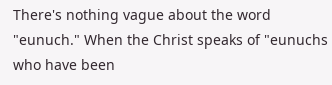There's nothing vague about the word "eunuch." When the Christ speaks of "eunuchs who have been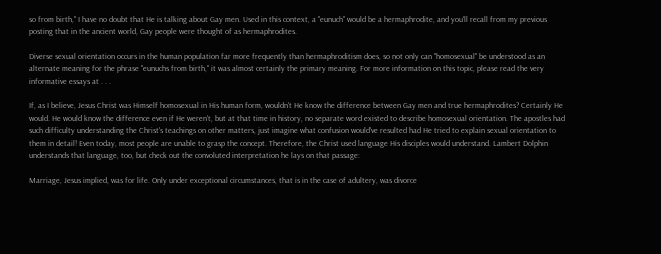so from birth," I have no doubt that He is talking about Gay men. Used in this context, a "eunuch" would be a hermaphrodite, and you'll recall from my previous posting that in the ancient world, Gay people were thought of as hermaphrodites.

Diverse sexual orientation occurs in the human population far more frequently than hermaphroditism does, so not only can "homosexual" be understood as an alternate meaning for the phrase "eunuchs from birth," it was almost certainly the primary meaning. For more information on this topic, please read the very informative essays at . . .

If, as I believe, Jesus Christ was Himself homosexual in His human form, wouldn't He know the difference between Gay men and true hermaphrodites? Certainly He would. He would know the difference even if He weren't, but at that time in history, no separate word existed to describe homosexual orientation. The apostles had such difficulty understanding the Christ's teachings on other matters, just imagine what confusion would've resulted had He tried to explain sexual orientation to them in detail! Even today, most people are unable to grasp the concept. Therefore, the Christ used language His disciples would understand. Lambert Dolphin understands that language, too, but check out the convoluted interpretation he lays on that passage:

Marriage, Jesus implied, was for life. Only under exceptional circumstances, that is in the case of adultery, was divorce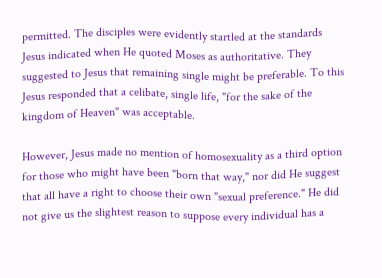permitted. The disciples were evidently startled at the standards Jesus indicated when He quoted Moses as authoritative. They suggested to Jesus that remaining single might be preferable. To this Jesus responded that a celibate, single life, "for the sake of the kingdom of Heaven" was acceptable.

However, Jesus made no mention of homosexuality as a third option for those who might have been "born that way," nor did He suggest that all have a right to choose their own "sexual preference." He did not give us the slightest reason to suppose every individual has a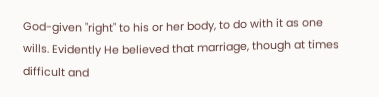God-given "right" to his or her body, to do with it as one wills. Evidently He believed that marriage, though at times difficult and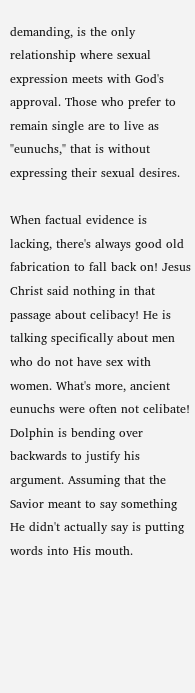demanding, is the only relationship where sexual expression meets with God's approval. Those who prefer to remain single are to live as "eunuchs," that is without expressing their sexual desires.

When factual evidence is lacking, there's always good old fabrication to fall back on! Jesus Christ said nothing in that passage about celibacy! He is talking specifically about men who do not have sex with women. What's more, ancient eunuchs were often not celibate! Dolphin is bending over backwards to justify his argument. Assuming that the Savior meant to say something He didn't actually say is putting words into His mouth.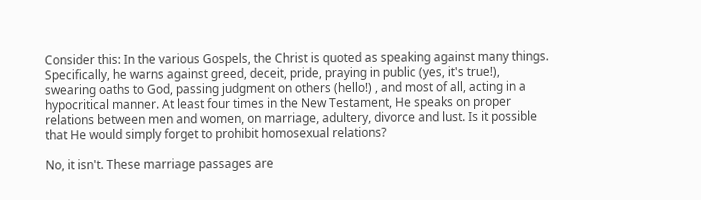Consider this: In the various Gospels, the Christ is quoted as speaking against many things. Specifically, he warns against greed, deceit, pride, praying in public (yes, it's true!), swearing oaths to God, passing judgment on others (hello!) , and most of all, acting in a hypocritical manner. At least four times in the New Testament, He speaks on proper relations between men and women, on marriage, adultery, divorce and lust. Is it possible that He would simply forget to prohibit homosexual relations?

No, it isn't. These marriage passages are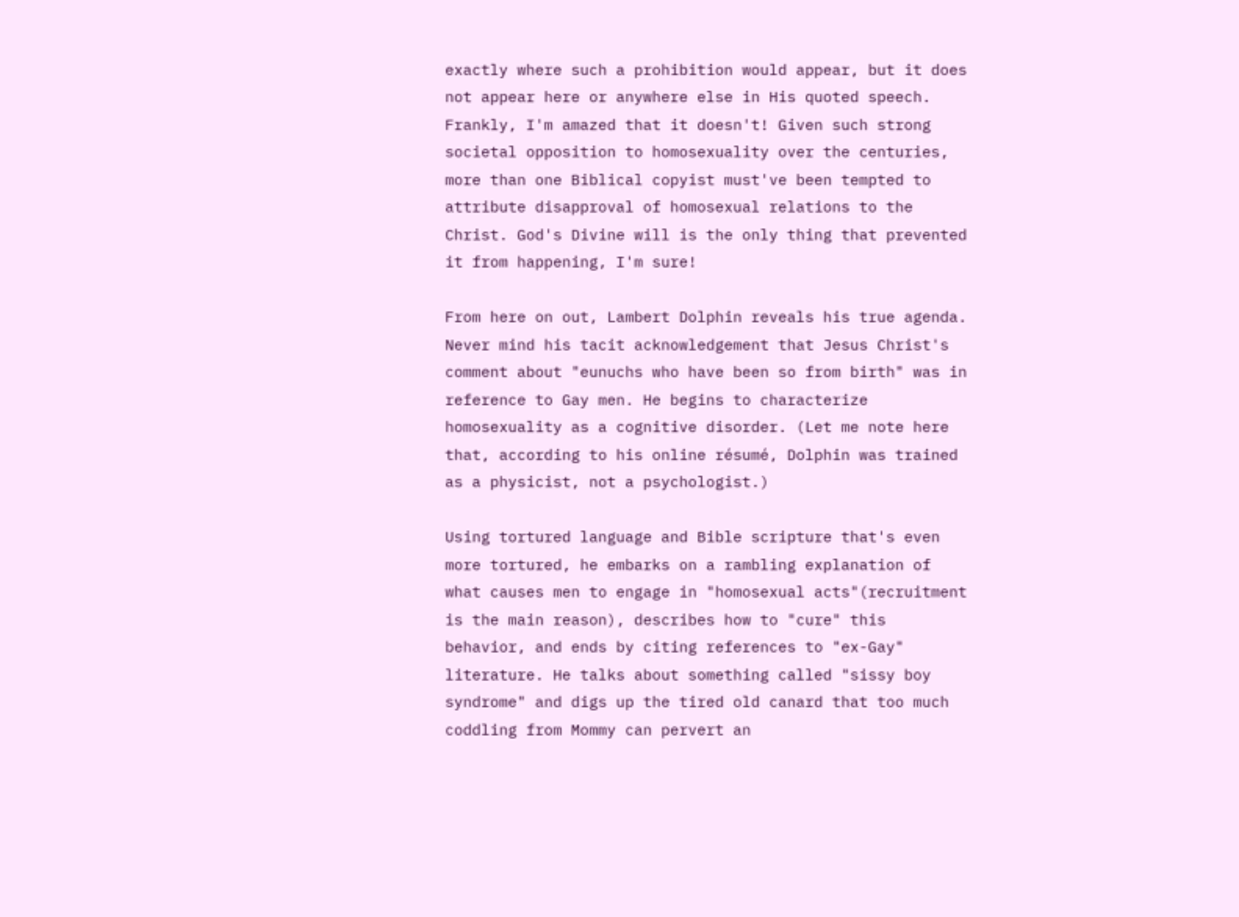exactly where such a prohibition would appear, but it does not appear here or anywhere else in His quoted speech. Frankly, I'm amazed that it doesn't! Given such strong societal opposition to homosexuality over the centuries, more than one Biblical copyist must've been tempted to attribute disapproval of homosexual relations to the Christ. God's Divine will is the only thing that prevented it from happening, I'm sure!

From here on out, Lambert Dolphin reveals his true agenda. Never mind his tacit acknowledgement that Jesus Christ's comment about "eunuchs who have been so from birth" was in reference to Gay men. He begins to characterize homosexuality as a cognitive disorder. (Let me note here that, according to his online résumé, Dolphin was trained as a physicist, not a psychologist.)

Using tortured language and Bible scripture that's even more tortured, he embarks on a rambling explanation of what causes men to engage in "homosexual acts"(recruitment is the main reason), describes how to "cure" this behavior, and ends by citing references to "ex-Gay" literature. He talks about something called "sissy boy syndrome" and digs up the tired old canard that too much coddling from Mommy can pervert an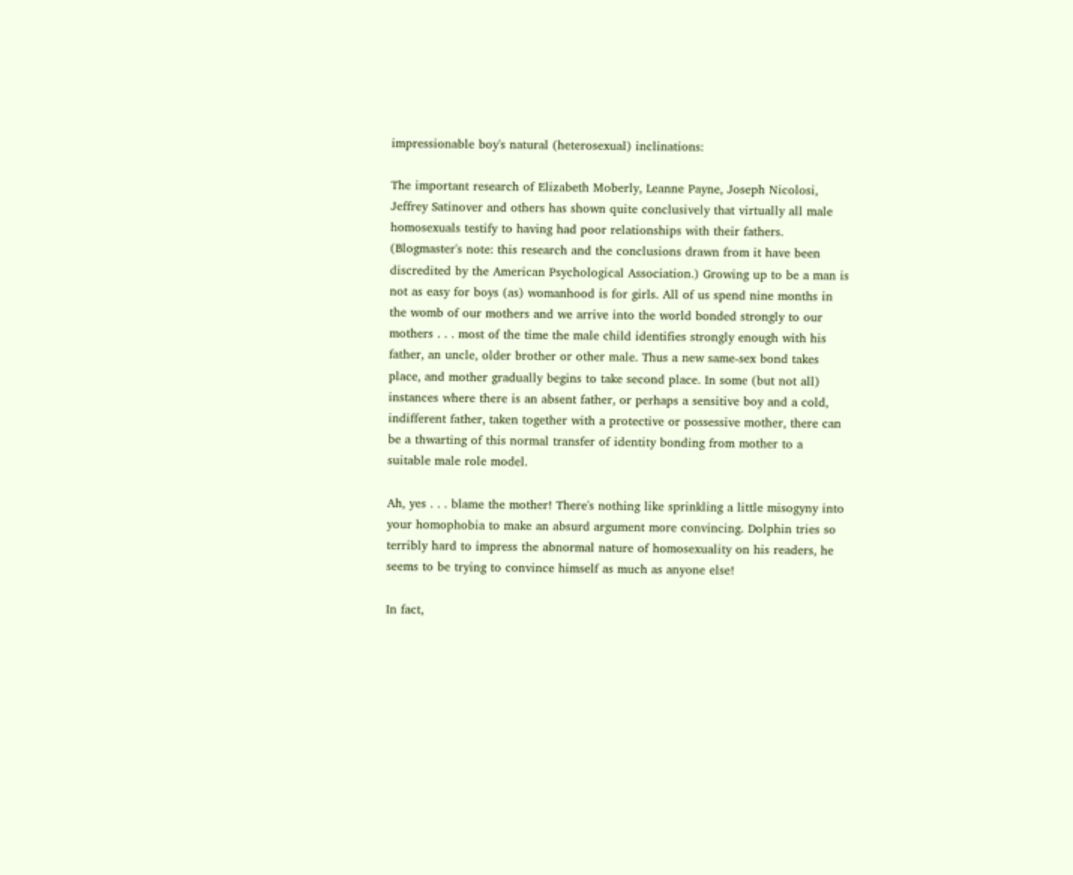impressionable boy's natural (heterosexual) inclinations:

The important research of Elizabeth Moberly, Leanne Payne, Joseph Nicolosi, Jeffrey Satinover and others has shown quite conclusively that virtually all male homosexuals testify to having had poor relationships with their fathers. (Blogmaster's note: this research and the conclusions drawn from it have been discredited by the American Psychological Association.) Growing up to be a man is not as easy for boys (as) womanhood is for girls. All of us spend nine months in the womb of our mothers and we arrive into the world bonded strongly to our mothers . . . most of the time the male child identifies strongly enough with his father, an uncle, older brother or other male. Thus a new same-sex bond takes place, and mother gradually begins to take second place. In some (but not all) instances where there is an absent father, or perhaps a sensitive boy and a cold, indifferent father, taken together with a protective or possessive mother, there can be a thwarting of this normal transfer of identity bonding from mother to a suitable male role model.

Ah, yes . . . blame the mother! There's nothing like sprinkling a little misogyny into your homophobia to make an absurd argument more convincing. Dolphin tries so terribly hard to impress the abnormal nature of homosexuality on his readers, he seems to be trying to convince himself as much as anyone else!

In fact,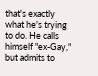that's exactly what he's trying to do. He calls himself "ex-Gay," but admits to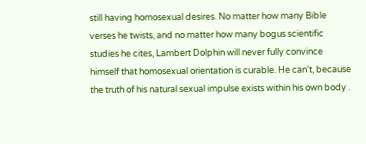still having homosexual desires. No matter how many Bible verses he twists, and no matter how many bogus scientific studies he cites, Lambert Dolphin will never fully convince himself that homosexual orientation is curable. He can't, because the truth of his natural sexual impulse exists within his own body .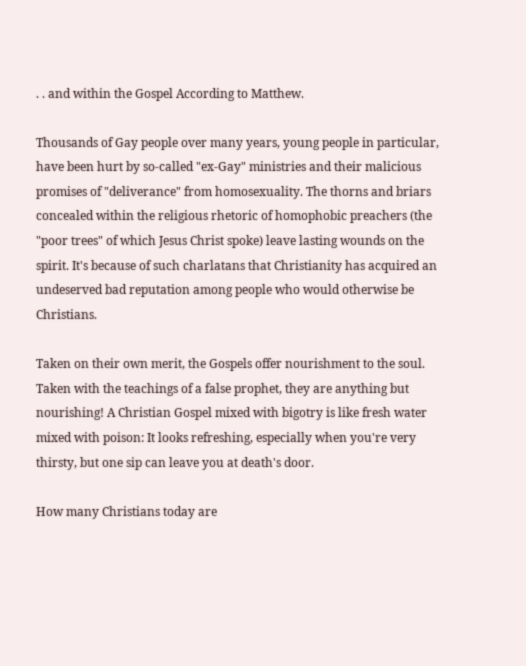. . and within the Gospel According to Matthew.

Thousands of Gay people over many years, young people in particular, have been hurt by so-called "ex-Gay" ministries and their malicious promises of "deliverance" from homosexuality. The thorns and briars concealed within the religious rhetoric of homophobic preachers (the "poor trees" of which Jesus Christ spoke) leave lasting wounds on the spirit. It's because of such charlatans that Christianity has acquired an undeserved bad reputation among people who would otherwise be Christians.

Taken on their own merit, the Gospels offer nourishment to the soul. Taken with the teachings of a false prophet, they are anything but nourishing! A Christian Gospel mixed with bigotry is like fresh water mixed with poison: It looks refreshing, especially when you're very thirsty, but one sip can leave you at death's door.

How many Christians today are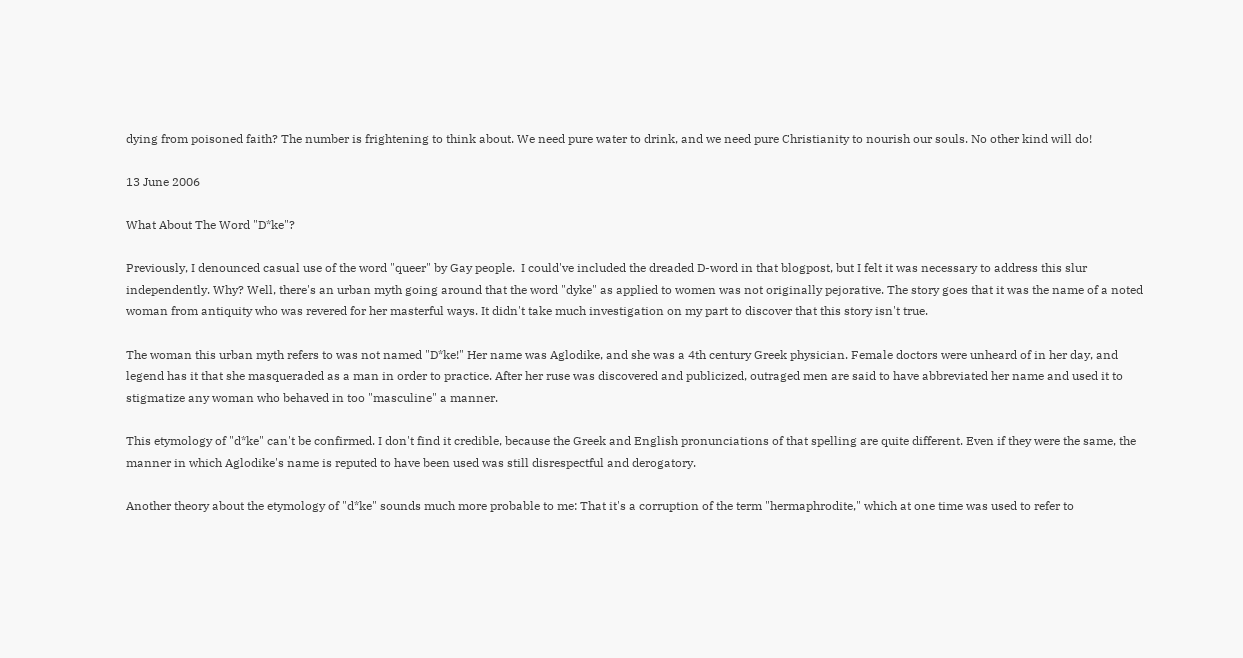dying from poisoned faith? The number is frightening to think about. We need pure water to drink, and we need pure Christianity to nourish our souls. No other kind will do!

13 June 2006

What About The Word "D*ke"?

Previously, I denounced casual use of the word "queer" by Gay people.  I could've included the dreaded D-word in that blogpost, but I felt it was necessary to address this slur independently. Why? Well, there's an urban myth going around that the word "dyke" as applied to women was not originally pejorative. The story goes that it was the name of a noted woman from antiquity who was revered for her masterful ways. It didn't take much investigation on my part to discover that this story isn't true.

The woman this urban myth refers to was not named "D*ke!" Her name was Aglodike, and she was a 4th century Greek physician. Female doctors were unheard of in her day, and legend has it that she masqueraded as a man in order to practice. After her ruse was discovered and publicized, outraged men are said to have abbreviated her name and used it to stigmatize any woman who behaved in too "masculine" a manner.

This etymology of "d*ke" can't be confirmed. I don't find it credible, because the Greek and English pronunciations of that spelling are quite different. Even if they were the same, the manner in which Aglodike's name is reputed to have been used was still disrespectful and derogatory.

Another theory about the etymology of "d*ke" sounds much more probable to me: That it's a corruption of the term "hermaphrodite," which at one time was used to refer to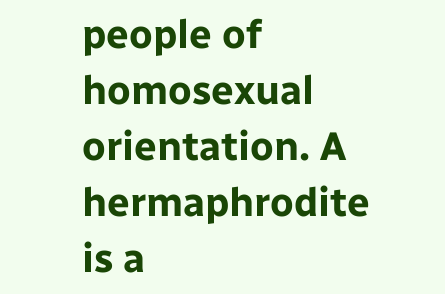people of homosexual orientation. A hermaphrodite is a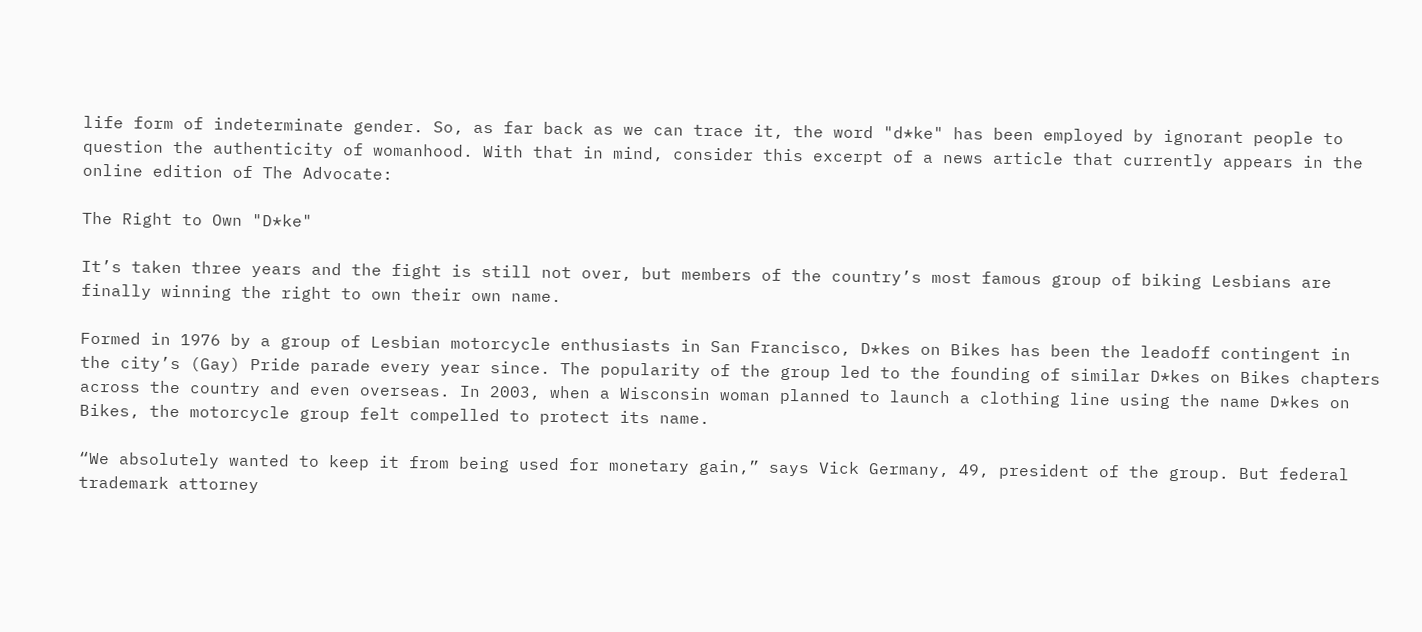life form of indeterminate gender. So, as far back as we can trace it, the word "d*ke" has been employed by ignorant people to question the authenticity of womanhood. With that in mind, consider this excerpt of a news article that currently appears in the online edition of The Advocate:

The Right to Own "D*ke"

It’s taken three years and the fight is still not over, but members of the country’s most famous group of biking Lesbians are finally winning the right to own their own name.

Formed in 1976 by a group of Lesbian motorcycle enthusiasts in San Francisco, D*kes on Bikes has been the leadoff contingent in the city’s (Gay) Pride parade every year since. The popularity of the group led to the founding of similar D*kes on Bikes chapters across the country and even overseas. In 2003, when a Wisconsin woman planned to launch a clothing line using the name D*kes on Bikes, the motorcycle group felt compelled to protect its name.

“We absolutely wanted to keep it from being used for monetary gain,” says Vick Germany, 49, president of the group. But federal trademark attorney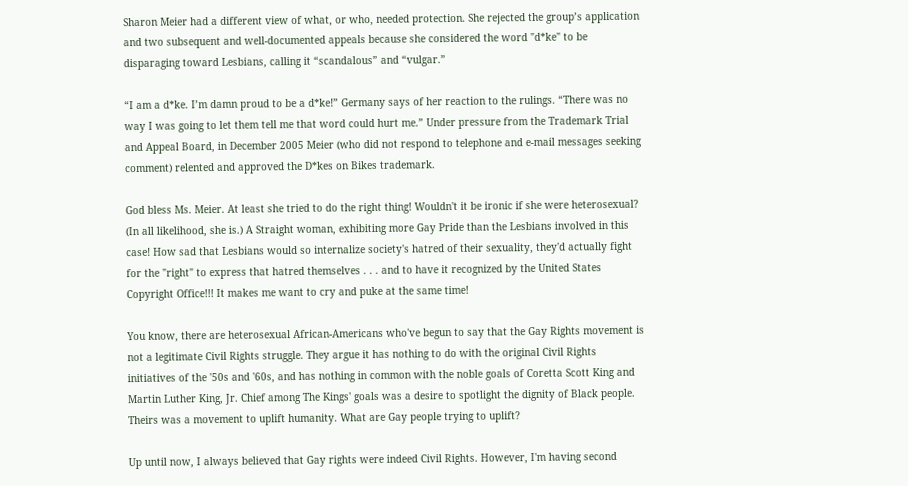Sharon Meier had a different view of what, or who, needed protection. She rejected the group’s application and two subsequent and well-documented appeals because she considered the word "d*ke" to be disparaging toward Lesbians, calling it “scandalous” and “vulgar.”

“I am a d*ke. I’m damn proud to be a d*ke!” Germany says of her reaction to the rulings. “There was no way I was going to let them tell me that word could hurt me.” Under pressure from the Trademark Trial and Appeal Board, in December 2005 Meier (who did not respond to telephone and e-mail messages seeking comment) relented and approved the D*kes on Bikes trademark.

God bless Ms. Meier. At least she tried to do the right thing! Wouldn't it be ironic if she were heterosexual? (In all likelihood, she is.) A Straight woman, exhibiting more Gay Pride than the Lesbians involved in this case! How sad that Lesbians would so internalize society's hatred of their sexuality, they'd actually fight for the "right" to express that hatred themselves . . . and to have it recognized by the United States Copyright Office!!! It makes me want to cry and puke at the same time!

You know, there are heterosexual African-Americans who've begun to say that the Gay Rights movement is not a legitimate Civil Rights struggle. They argue it has nothing to do with the original Civil Rights initiatives of the '50s and '60s, and has nothing in common with the noble goals of Coretta Scott King and Martin Luther King, Jr. Chief among The Kings' goals was a desire to spotlight the dignity of Black people. Theirs was a movement to uplift humanity. What are Gay people trying to uplift?

Up until now, I always believed that Gay rights were indeed Civil Rights. However, I'm having second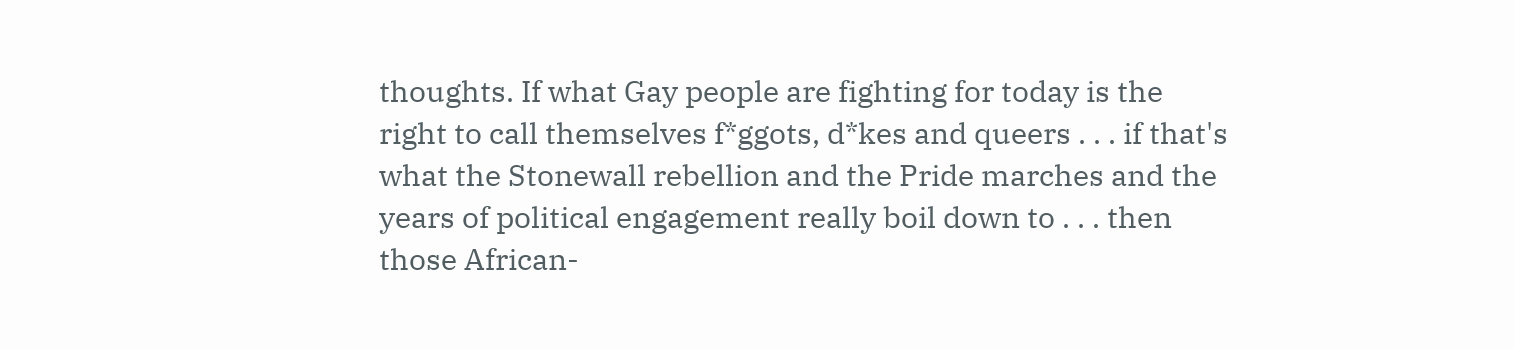thoughts. If what Gay people are fighting for today is the right to call themselves f*ggots, d*kes and queers . . . if that's what the Stonewall rebellion and the Pride marches and the years of political engagement really boil down to . . . then those African-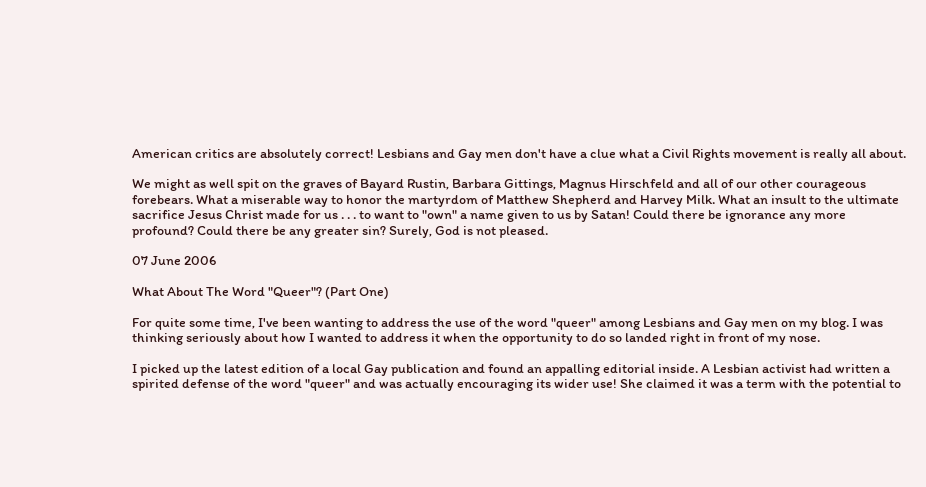American critics are absolutely correct! Lesbians and Gay men don't have a clue what a Civil Rights movement is really all about.

We might as well spit on the graves of Bayard Rustin, Barbara Gittings, Magnus Hirschfeld and all of our other courageous forebears. What a miserable way to honor the martyrdom of Matthew Shepherd and Harvey Milk. What an insult to the ultimate sacrifice Jesus Christ made for us . . . to want to "own" a name given to us by Satan! Could there be ignorance any more profound? Could there be any greater sin? Surely, God is not pleased.

07 June 2006

What About The Word "Queer"? (Part One)

For quite some time, I've been wanting to address the use of the word "queer" among Lesbians and Gay men on my blog. I was thinking seriously about how I wanted to address it when the opportunity to do so landed right in front of my nose.

I picked up the latest edition of a local Gay publication and found an appalling editorial inside. A Lesbian activist had written a spirited defense of the word "queer" and was actually encouraging its wider use! She claimed it was a term with the potential to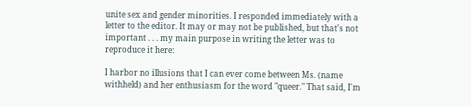unite sex and gender minorities. I responded immediately with a letter to the editor. It may or may not be published, but that's not important . . . my main purpose in writing the letter was to reproduce it here:

I harbor no illusions that I can ever come between Ms. (name withheld) and her enthusiasm for the word "queer." That said, I'm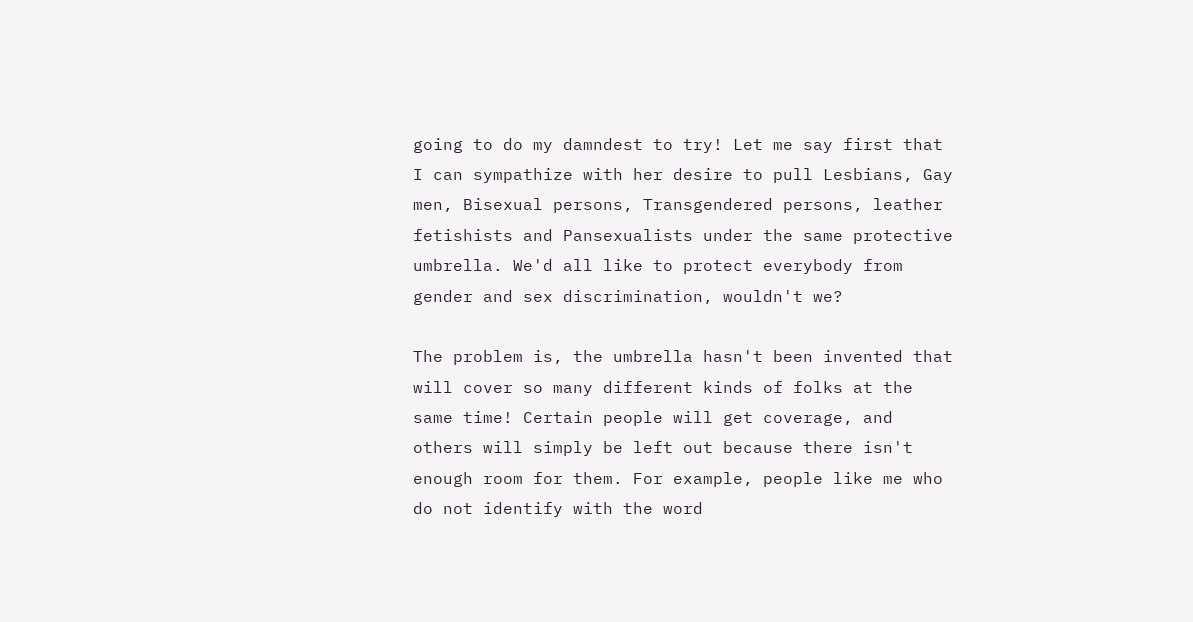going to do my damndest to try! Let me say first that I can sympathize with her desire to pull Lesbians, Gay men, Bisexual persons, Transgendered persons, leather fetishists and Pansexualists under the same protective umbrella. We'd all like to protect everybody from gender and sex discrimination, wouldn't we?

The problem is, the umbrella hasn't been invented that will cover so many different kinds of folks at the same time! Certain people will get coverage, and others will simply be left out because there isn't enough room for them. For example, people like me who do not identify with the word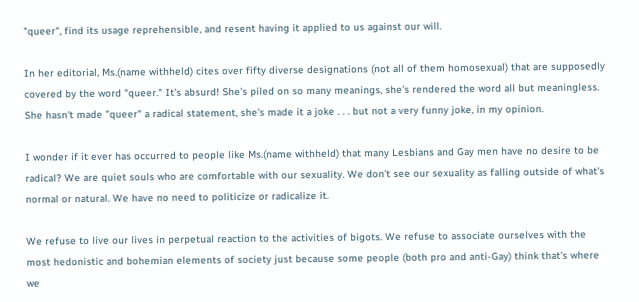"queer", find its usage reprehensible, and resent having it applied to us against our will.

In her editorial, Ms.(name withheld) cites over fifty diverse designations (not all of them homosexual) that are supposedly covered by the word "queer." It's absurd! She's piled on so many meanings, she's rendered the word all but meaningless. She hasn't made "queer" a radical statement, she's made it a joke . . . but not a very funny joke, in my opinion.

I wonder if it ever has occurred to people like Ms.(name withheld) that many Lesbians and Gay men have no desire to be radical? We are quiet souls who are comfortable with our sexuality. We don't see our sexuality as falling outside of what's normal or natural. We have no need to politicize or radicalize it.

We refuse to live our lives in perpetual reaction to the activities of bigots. We refuse to associate ourselves with the most hedonistic and bohemian elements of society just because some people (both pro and anti-Gay) think that's where we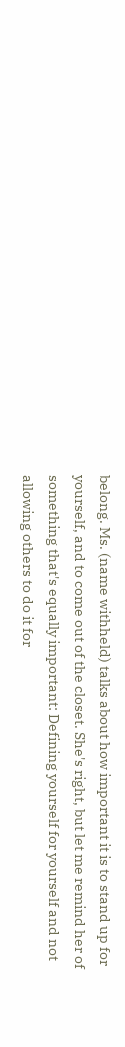belong. Ms. (name withheld) talks about how important it is to stand up for yourself, and to come out of the closet. She's right, but let me remind her of something that's equally important: Defining yourself for yourself and not allowing others to do it for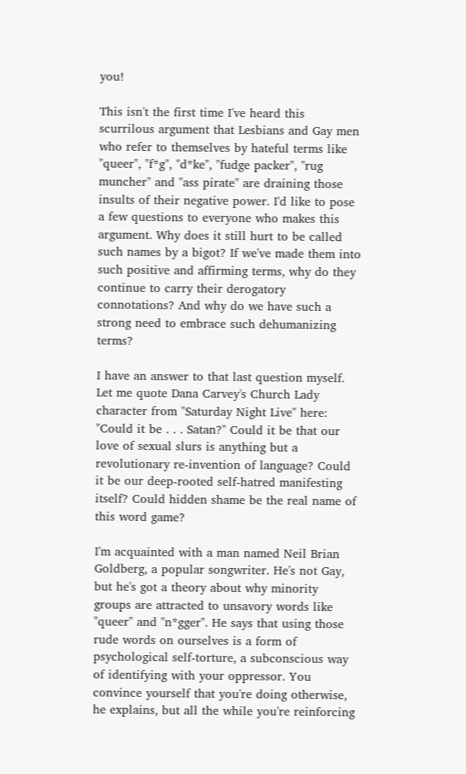you!

This isn't the first time I've heard this scurrilous argument that Lesbians and Gay men who refer to themselves by hateful terms like "queer", "f*g", "d*ke", "fudge packer", "rug muncher" and "ass pirate" are draining those insults of their negative power. I'd like to pose a few questions to everyone who makes this argument. Why does it still hurt to be called such names by a bigot? If we've made them into such positive and affirming terms, why do they continue to carry their derogatory connotations? And why do we have such a strong need to embrace such dehumanizing terms?

I have an answer to that last question myself. Let me quote Dana Carvey's Church Lady character from "Saturday Night Live" here: "Could it be . . . Satan?" Could it be that our love of sexual slurs is anything but a revolutionary re-invention of language? Could it be our deep-rooted self-hatred manifesting itself? Could hidden shame be the real name of this word game?

I'm acquainted with a man named Neil Brian Goldberg, a popular songwriter. He's not Gay, but he's got a theory about why minority groups are attracted to unsavory words like "queer" and "n*gger". He says that using those rude words on ourselves is a form of psychological self-torture, a subconscious way of identifying with your oppressor. You convince yourself that you're doing otherwise, he explains, but all the while you're reinforcing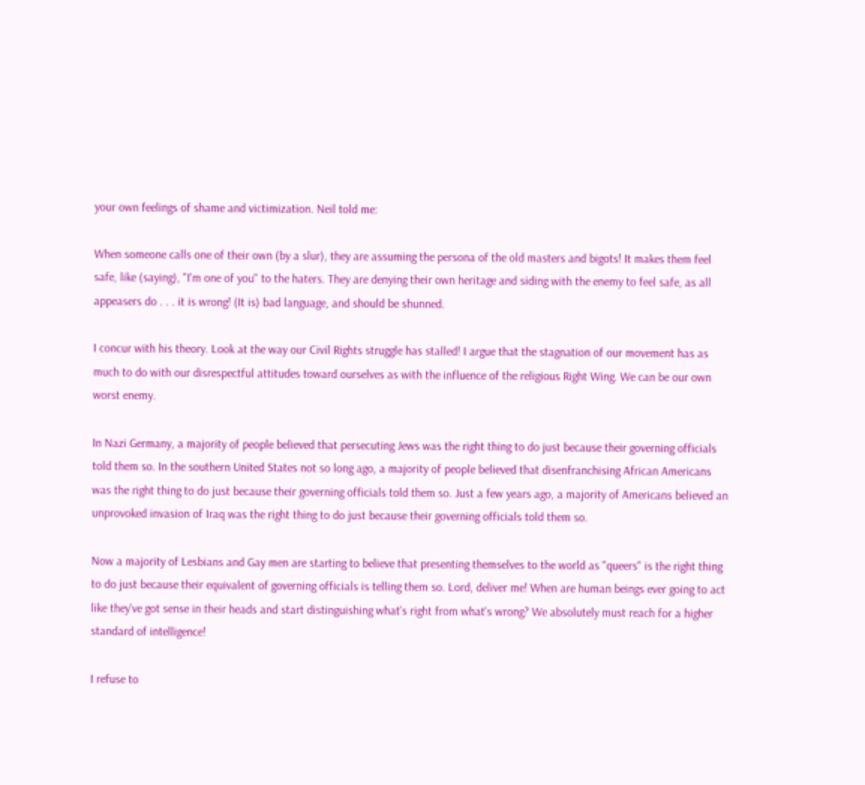your own feelings of shame and victimization. Neil told me:

When someone calls one of their own (by a slur), they are assuming the persona of the old masters and bigots! It makes them feel safe, like (saying), "I'm one of you" to the haters. They are denying their own heritage and siding with the enemy to feel safe, as all appeasers do . . . it is wrong! (It is) bad language, and should be shunned.

I concur with his theory. Look at the way our Civil Rights struggle has stalled! I argue that the stagnation of our movement has as much to do with our disrespectful attitudes toward ourselves as with the influence of the religious Right Wing. We can be our own worst enemy.

In Nazi Germany, a majority of people believed that persecuting Jews was the right thing to do just because their governing officials told them so. In the southern United States not so long ago, a majority of people believed that disenfranchising African Americans was the right thing to do just because their governing officials told them so. Just a few years ago, a majority of Americans believed an unprovoked invasion of Iraq was the right thing to do just because their governing officials told them so.

Now a majority of Lesbians and Gay men are starting to believe that presenting themselves to the world as "queers" is the right thing to do just because their equivalent of governing officials is telling them so. Lord, deliver me! When are human beings ever going to act like they've got sense in their heads and start distinguishing what's right from what's wrong? We absolutely must reach for a higher standard of intelligence!

I refuse to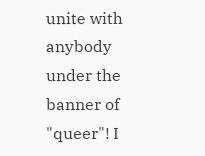unite with anybody under the banner of "queer"! I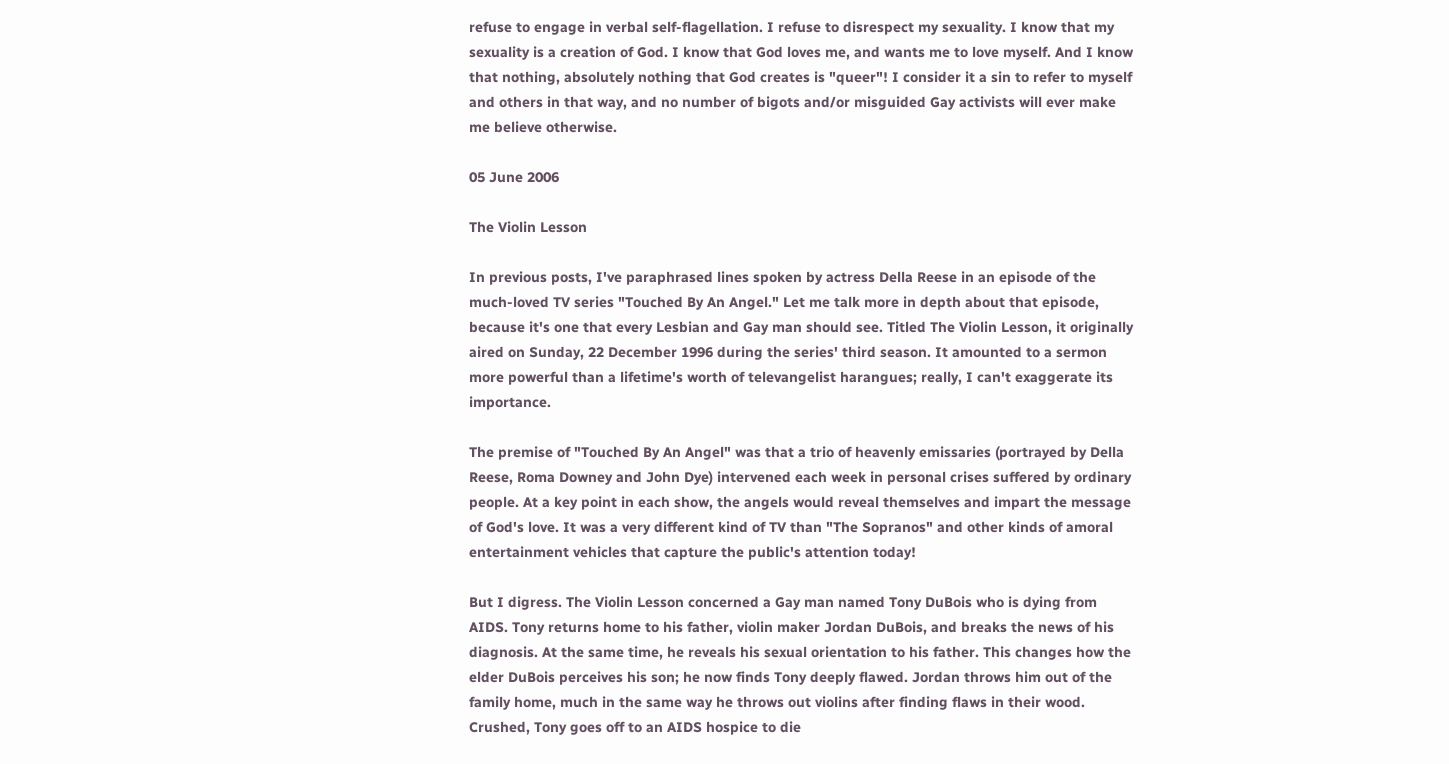refuse to engage in verbal self-flagellation. I refuse to disrespect my sexuality. I know that my sexuality is a creation of God. I know that God loves me, and wants me to love myself. And I know that nothing, absolutely nothing that God creates is "queer"! I consider it a sin to refer to myself and others in that way, and no number of bigots and/or misguided Gay activists will ever make me believe otherwise.

05 June 2006

The Violin Lesson

In previous posts, I've paraphrased lines spoken by actress Della Reese in an episode of the much-loved TV series "Touched By An Angel." Let me talk more in depth about that episode, because it's one that every Lesbian and Gay man should see. Titled The Violin Lesson, it originally aired on Sunday, 22 December 1996 during the series' third season. It amounted to a sermon more powerful than a lifetime's worth of televangelist harangues; really, I can't exaggerate its importance.

The premise of "Touched By An Angel" was that a trio of heavenly emissaries (portrayed by Della Reese, Roma Downey and John Dye) intervened each week in personal crises suffered by ordinary people. At a key point in each show, the angels would reveal themselves and impart the message of God's love. It was a very different kind of TV than "The Sopranos" and other kinds of amoral entertainment vehicles that capture the public's attention today!

But I digress. The Violin Lesson concerned a Gay man named Tony DuBois who is dying from AIDS. Tony returns home to his father, violin maker Jordan DuBois, and breaks the news of his diagnosis. At the same time, he reveals his sexual orientation to his father. This changes how the elder DuBois perceives his son; he now finds Tony deeply flawed. Jordan throws him out of the family home, much in the same way he throws out violins after finding flaws in their wood. Crushed, Tony goes off to an AIDS hospice to die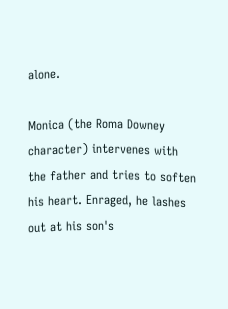alone.

Monica (the Roma Downey character) intervenes with the father and tries to soften his heart. Enraged, he lashes out at his son's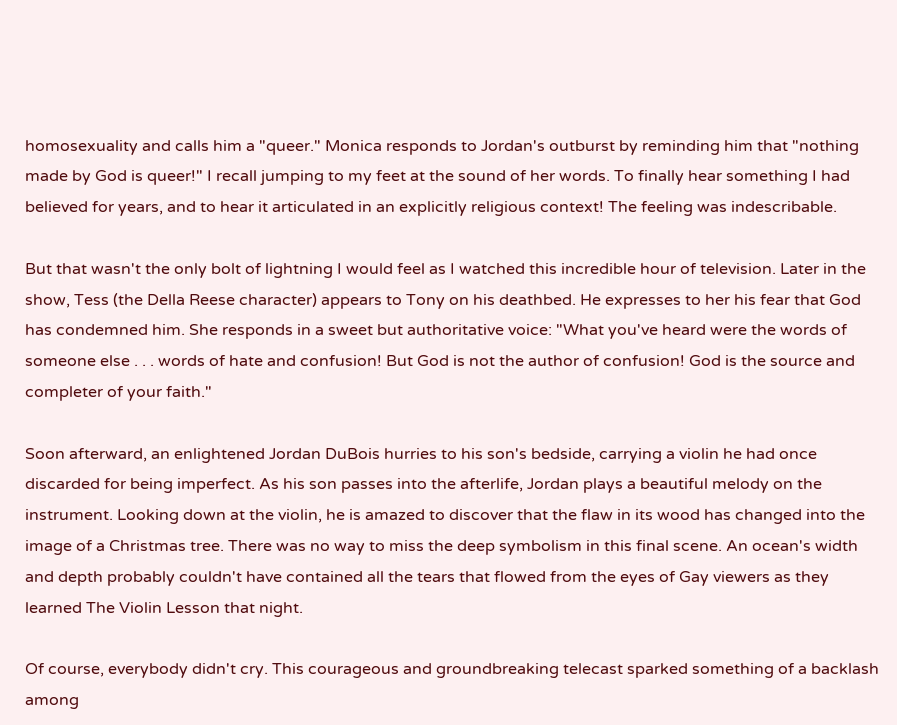homosexuality and calls him a "queer." Monica responds to Jordan's outburst by reminding him that "nothing made by God is queer!" I recall jumping to my feet at the sound of her words. To finally hear something I had believed for years, and to hear it articulated in an explicitly religious context! The feeling was indescribable.

But that wasn't the only bolt of lightning I would feel as I watched this incredible hour of television. Later in the show, Tess (the Della Reese character) appears to Tony on his deathbed. He expresses to her his fear that God has condemned him. She responds in a sweet but authoritative voice: "What you've heard were the words of someone else . . . words of hate and confusion! But God is not the author of confusion! God is the source and completer of your faith."

Soon afterward, an enlightened Jordan DuBois hurries to his son's bedside, carrying a violin he had once discarded for being imperfect. As his son passes into the afterlife, Jordan plays a beautiful melody on the instrument. Looking down at the violin, he is amazed to discover that the flaw in its wood has changed into the image of a Christmas tree. There was no way to miss the deep symbolism in this final scene. An ocean's width and depth probably couldn't have contained all the tears that flowed from the eyes of Gay viewers as they learned The Violin Lesson that night.

Of course, everybody didn't cry. This courageous and groundbreaking telecast sparked something of a backlash among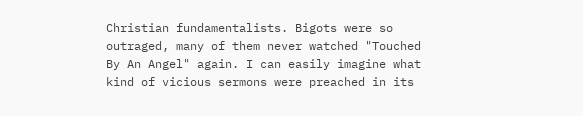Christian fundamentalists. Bigots were so outraged, many of them never watched "Touched By An Angel" again. I can easily imagine what kind of vicious sermons were preached in its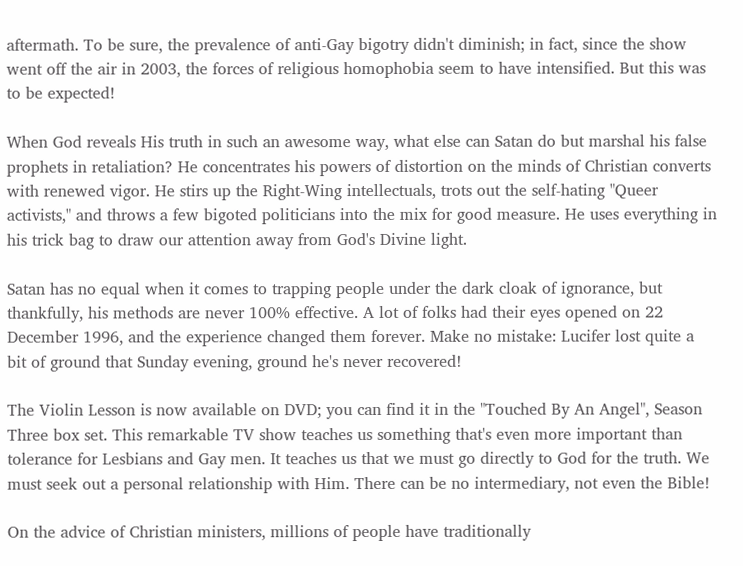aftermath. To be sure, the prevalence of anti-Gay bigotry didn't diminish; in fact, since the show went off the air in 2003, the forces of religious homophobia seem to have intensified. But this was to be expected!

When God reveals His truth in such an awesome way, what else can Satan do but marshal his false prophets in retaliation? He concentrates his powers of distortion on the minds of Christian converts with renewed vigor. He stirs up the Right-Wing intellectuals, trots out the self-hating "Queer activists," and throws a few bigoted politicians into the mix for good measure. He uses everything in his trick bag to draw our attention away from God's Divine light.

Satan has no equal when it comes to trapping people under the dark cloak of ignorance, but thankfully, his methods are never 100% effective. A lot of folks had their eyes opened on 22 December 1996, and the experience changed them forever. Make no mistake: Lucifer lost quite a bit of ground that Sunday evening, ground he's never recovered!

The Violin Lesson is now available on DVD; you can find it in the "Touched By An Angel", Season Three box set. This remarkable TV show teaches us something that's even more important than tolerance for Lesbians and Gay men. It teaches us that we must go directly to God for the truth. We must seek out a personal relationship with Him. There can be no intermediary, not even the Bible!

On the advice of Christian ministers, millions of people have traditionally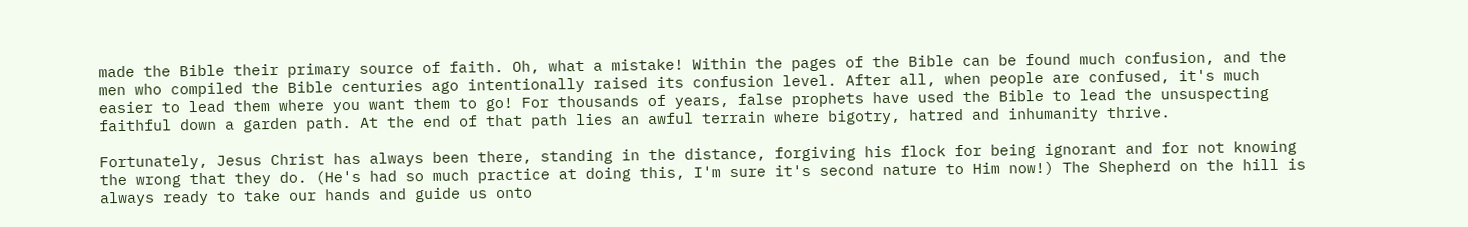made the Bible their primary source of faith. Oh, what a mistake! Within the pages of the Bible can be found much confusion, and the men who compiled the Bible centuries ago intentionally raised its confusion level. After all, when people are confused, it's much easier to lead them where you want them to go! For thousands of years, false prophets have used the Bible to lead the unsuspecting faithful down a garden path. At the end of that path lies an awful terrain where bigotry, hatred and inhumanity thrive.

Fortunately, Jesus Christ has always been there, standing in the distance, forgiving his flock for being ignorant and for not knowing the wrong that they do. (He's had so much practice at doing this, I'm sure it's second nature to Him now!) The Shepherd on the hill is always ready to take our hands and guide us onto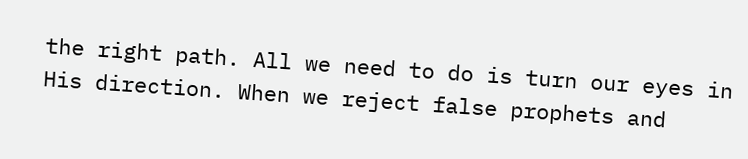the right path. All we need to do is turn our eyes in His direction. When we reject false prophets and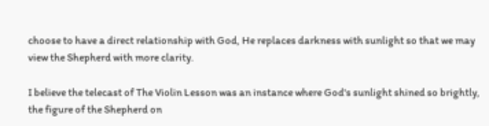choose to have a direct relationship with God, He replaces darkness with sunlight so that we may view the Shepherd with more clarity.

I believe the telecast of The Violin Lesson was an instance where God's sunlight shined so brightly, the figure of the Shepherd on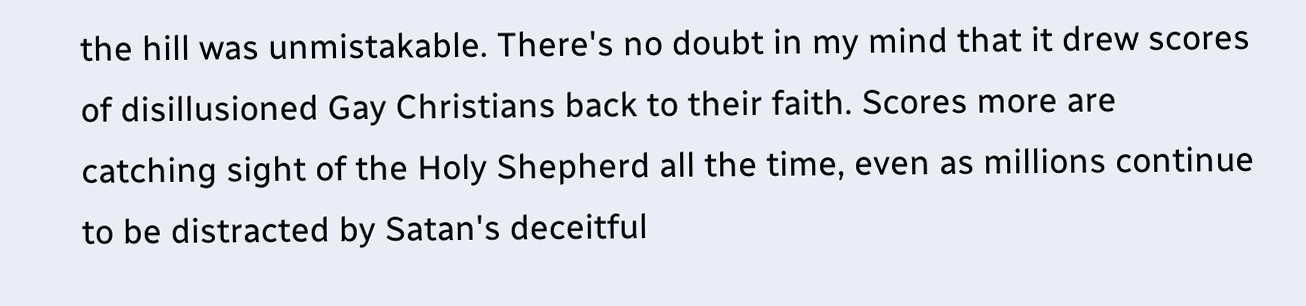the hill was unmistakable. There's no doubt in my mind that it drew scores of disillusioned Gay Christians back to their faith. Scores more are catching sight of the Holy Shepherd all the time, even as millions continue to be distracted by Satan's deceitful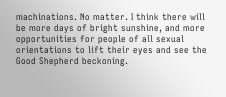machinations. No matter. I think there will be more days of bright sunshine, and more opportunities for people of all sexual orientations to lift their eyes and see the Good Shepherd beckoning.